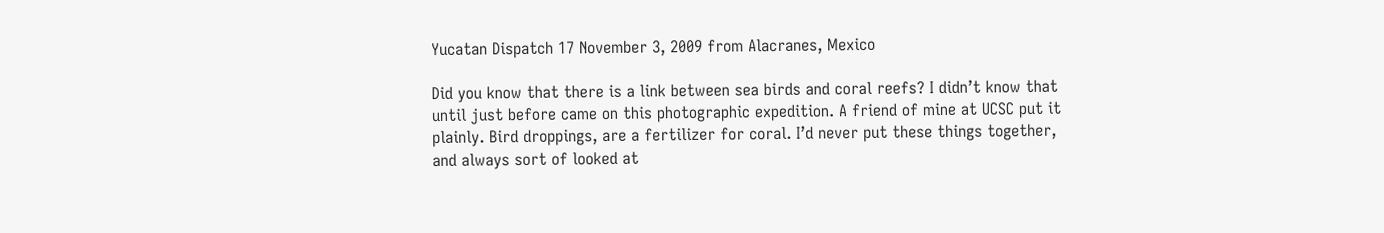Yucatan Dispatch 17 November 3, 2009 from Alacranes, Mexico

Did you know that there is a link between sea birds and coral reefs? I didn’t know that until just before came on this photographic expedition. A friend of mine at UCSC put it plainly. Bird droppings, are a fertilizer for coral. I’d never put these things together, and always sort of looked at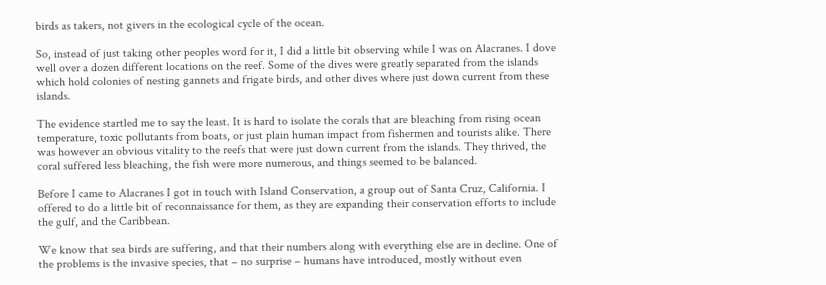birds as takers, not givers in the ecological cycle of the ocean.

So, instead of just taking other peoples word for it, I did a little bit observing while I was on Alacranes. I dove well over a dozen different locations on the reef. Some of the dives were greatly separated from the islands which hold colonies of nesting gannets and frigate birds, and other dives where just down current from these islands.

The evidence startled me to say the least. It is hard to isolate the corals that are bleaching from rising ocean temperature, toxic pollutants from boats, or just plain human impact from fishermen and tourists alike. There was however an obvious vitality to the reefs that were just down current from the islands. They thrived, the coral suffered less bleaching, the fish were more numerous, and things seemed to be balanced.

Before I came to Alacranes I got in touch with Island Conservation, a group out of Santa Cruz, California. I offered to do a little bit of reconnaissance for them, as they are expanding their conservation efforts to include the gulf, and the Caribbean.

We know that sea birds are suffering, and that their numbers along with everything else are in decline. One of the problems is the invasive species, that – no surprise – humans have introduced, mostly without even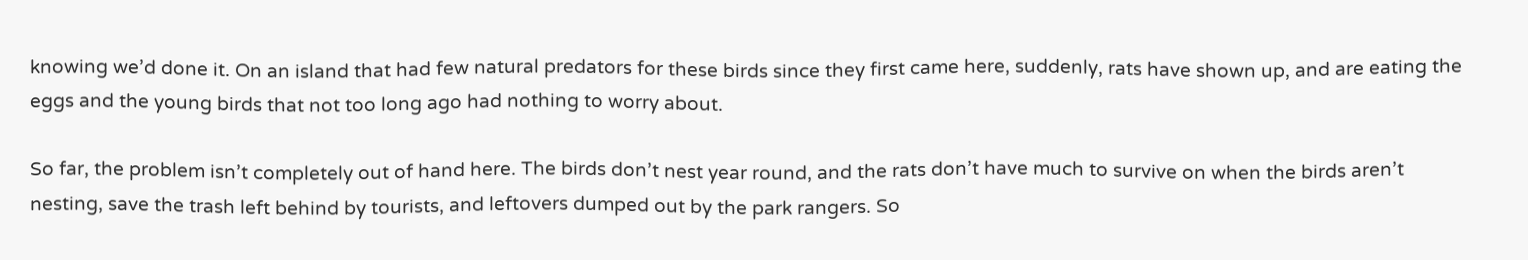knowing we’d done it. On an island that had few natural predators for these birds since they first came here, suddenly, rats have shown up, and are eating the eggs and the young birds that not too long ago had nothing to worry about.

So far, the problem isn’t completely out of hand here. The birds don’t nest year round, and the rats don’t have much to survive on when the birds aren’t nesting, save the trash left behind by tourists, and leftovers dumped out by the park rangers. So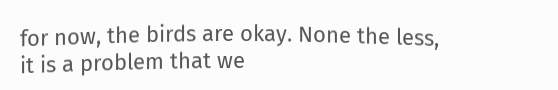for now, the birds are okay. None the less, it is a problem that we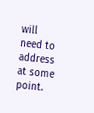will need to address at some point.